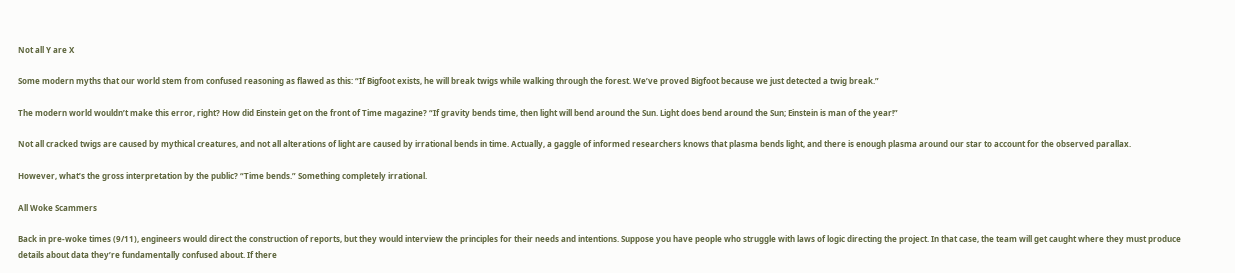Not all Y are X

Some modern myths that our world stem from confused reasoning as flawed as this: “If Bigfoot exists, he will break twigs while walking through the forest. We’ve proved Bigfoot because we just detected a twig break.”

The modern world wouldn’t make this error, right? How did Einstein get on the front of Time magazine? “If gravity bends time, then light will bend around the Sun. Light does bend around the Sun; Einstein is man of the year!”

Not all cracked twigs are caused by mythical creatures, and not all alterations of light are caused by irrational bends in time. Actually, a gaggle of informed researchers knows that plasma bends light, and there is enough plasma around our star to account for the observed parallax.

However, what’s the gross interpretation by the public? “Time bends.” Something completely irrational.

All Woke Scammers

Back in pre-woke times (9/11), engineers would direct the construction of reports, but they would interview the principles for their needs and intentions. Suppose you have people who struggle with laws of logic directing the project. In that case, the team will get caught where they must produce details about data they’re fundamentally confused about. If there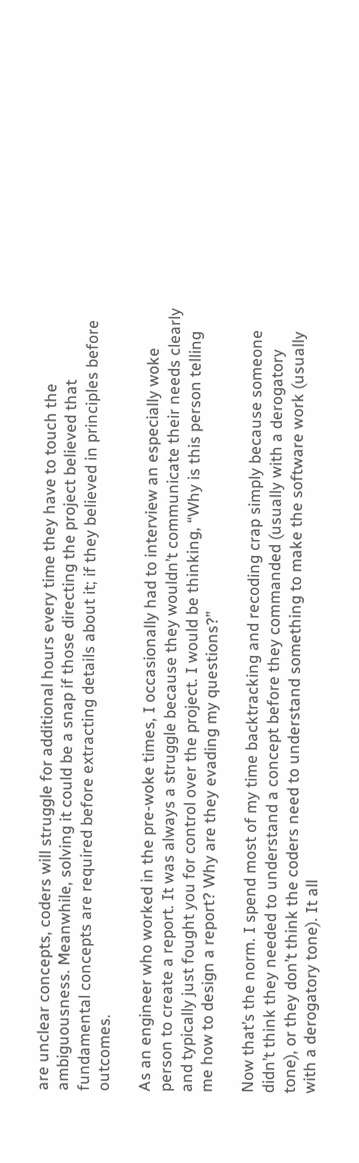are unclear concepts, coders will struggle for additional hours every time they have to touch the ambiguousness. Meanwhile, solving it could be a snap if those directing the project believed that fundamental concepts are required before extracting details about it; if they believed in principles before outcomes.

As an engineer who worked in the pre-woke times, I occasionally had to interview an especially woke person to create a report. It was always a struggle because they wouldn’t communicate their needs clearly and typically just fought you for control over the project. I would be thinking, “Why is this person telling me how to design a report? Why are they evading my questions?”

Now that’s the norm. I spend most of my time backtracking and recoding crap simply because someone didn’t think they needed to understand a concept before they commanded (usually with a derogatory tone), or they don’t think the coders need to understand something to make the software work (usually with a derogatory tone). It all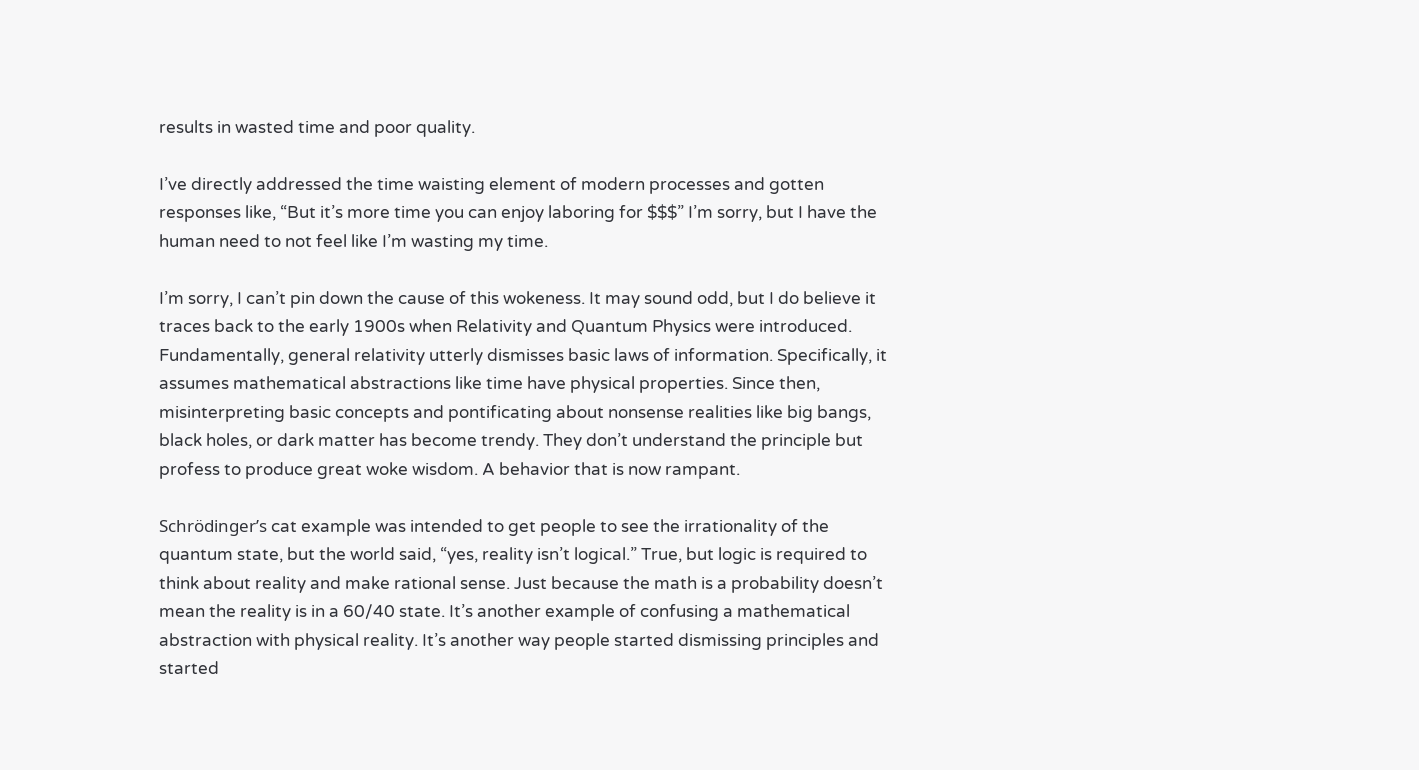results in wasted time and poor quality.

I’ve directly addressed the time waisting element of modern processes and gotten responses like, “But it’s more time you can enjoy laboring for $$$” I’m sorry, but I have the human need to not feel like I’m wasting my time.

I’m sorry, I can’t pin down the cause of this wokeness. It may sound odd, but I do believe it traces back to the early 1900s when Relativity and Quantum Physics were introduced. Fundamentally, general relativity utterly dismisses basic laws of information. Specifically, it assumes mathematical abstractions like time have physical properties. Since then, misinterpreting basic concepts and pontificating about nonsense realities like big bangs, black holes, or dark matter has become trendy. They don’t understand the principle but profess to produce great woke wisdom. A behavior that is now rampant.

Schrödinger’s cat example was intended to get people to see the irrationality of the quantum state, but the world said, “yes, reality isn’t logical.” True, but logic is required to think about reality and make rational sense. Just because the math is a probability doesn’t mean the reality is in a 60/40 state. It’s another example of confusing a mathematical abstraction with physical reality. It’s another way people started dismissing principles and started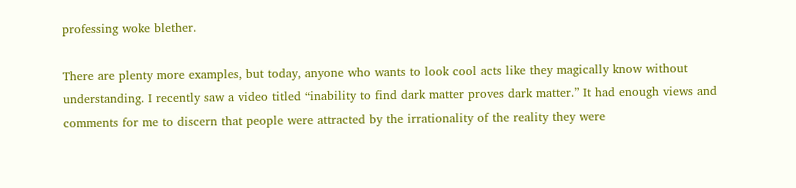professing woke blether.

There are plenty more examples, but today, anyone who wants to look cool acts like they magically know without understanding. I recently saw a video titled “inability to find dark matter proves dark matter.” It had enough views and comments for me to discern that people were attracted by the irrationality of the reality they were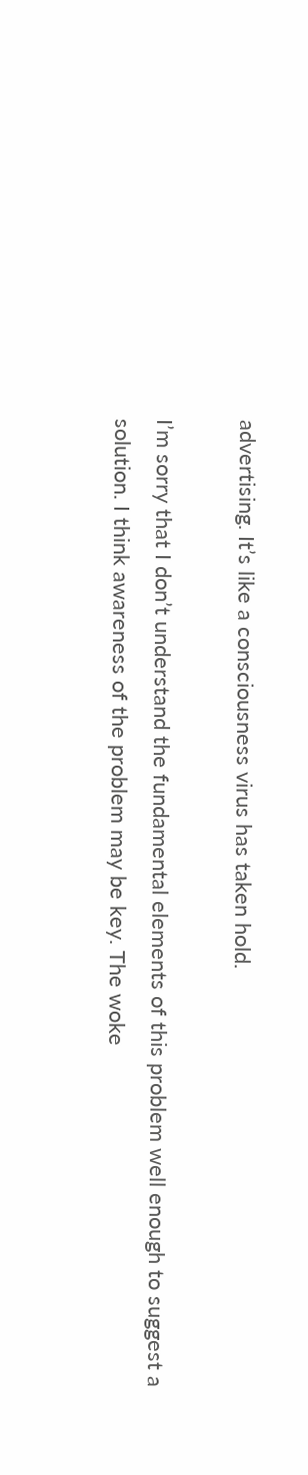advertising. It’s like a consciousness virus has taken hold.

I’m sorry that I don’t understand the fundamental elements of this problem well enough to suggest a solution. I think awareness of the problem may be key. The woke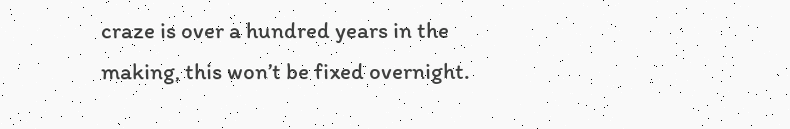craze is over a hundred years in the making, this won’t be fixed overnight.